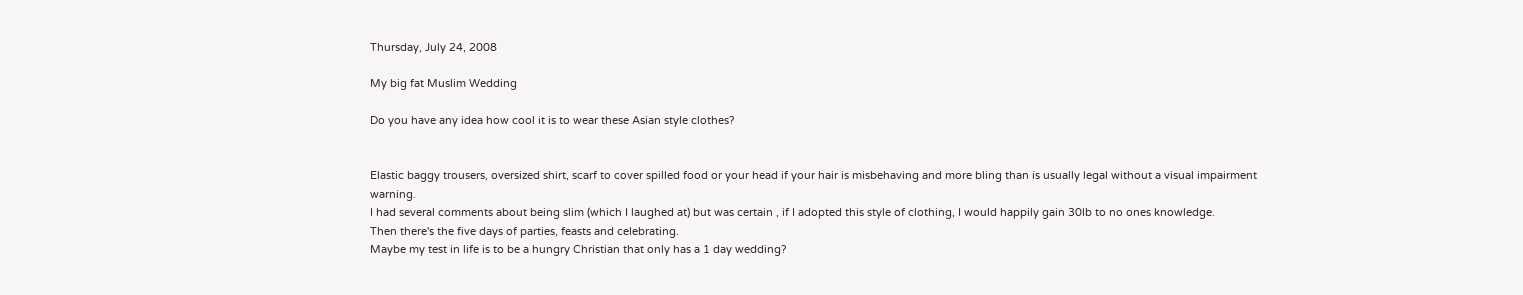Thursday, July 24, 2008

My big fat Muslim Wedding

Do you have any idea how cool it is to wear these Asian style clothes?


Elastic baggy trousers, oversized shirt, scarf to cover spilled food or your head if your hair is misbehaving and more bling than is usually legal without a visual impairment warning.
I had several comments about being slim (which I laughed at) but was certain , if I adopted this style of clothing, I would happily gain 30lb to no ones knowledge.
Then there's the five days of parties, feasts and celebrating.
Maybe my test in life is to be a hungry Christian that only has a 1 day wedding?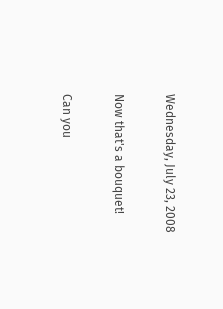Wednesday, July 23, 2008

Now that's a bouquet!

Can you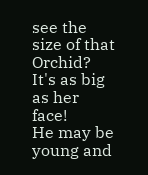see the size of that Orchid?
It's as big as her face!
He may be young and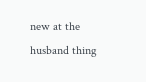new at the husband thing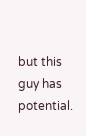but this guy has potential.